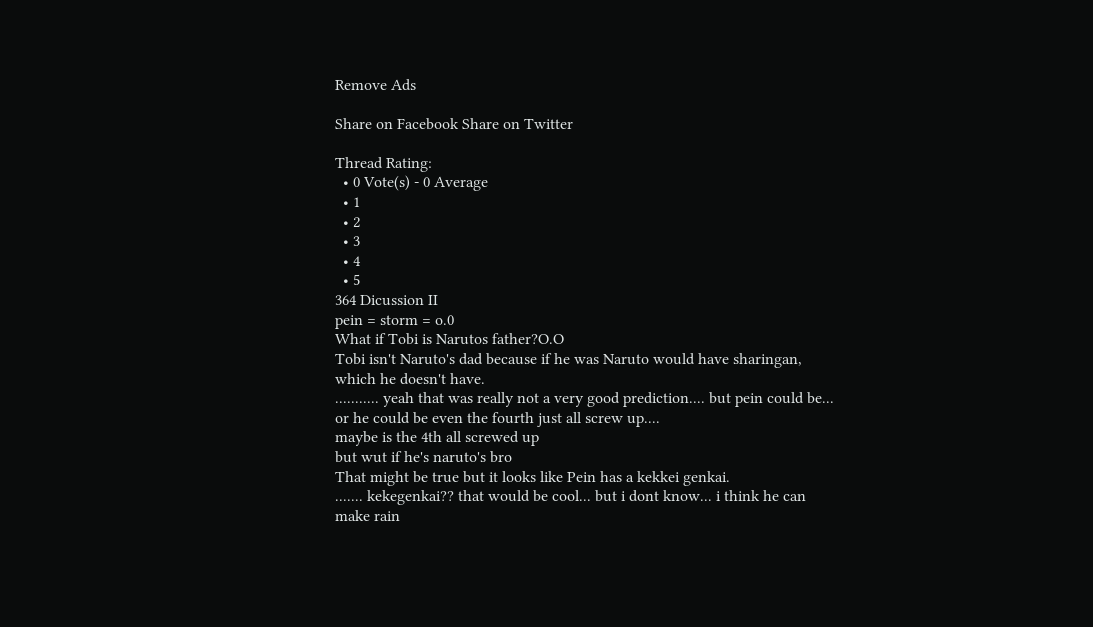Remove Ads

Share on Facebook Share on Twitter

Thread Rating:
  • 0 Vote(s) - 0 Average
  • 1
  • 2
  • 3
  • 4
  • 5
364 Dicussion II
pein = storm = o.0
What if Tobi is Narutos father?O.O
Tobi isn't Naruto's dad because if he was Naruto would have sharingan, which he doesn't have.
........... yeah that was really not a very good prediction.... but pein could be... or he could be even the fourth just all screw up....
maybe is the 4th all screwed up
but wut if he's naruto's bro
That might be true but it looks like Pein has a kekkei genkai.
....... kekegenkai?? that would be cool... but i dont know... i think he can make rain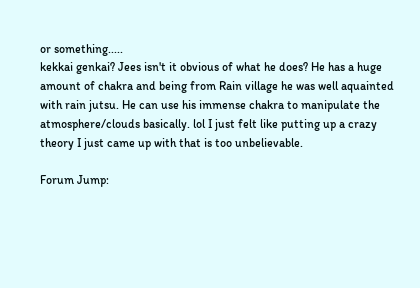or something.....
kekkai genkai? Jees isn't it obvious of what he does? He has a huge amount of chakra and being from Rain village he was well aquainted with rain jutsu. He can use his immense chakra to manipulate the atmosphere/clouds basically. lol I just felt like putting up a crazy theory I just came up with that is too unbelievable.

Forum Jump: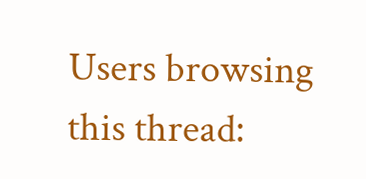Users browsing this thread: